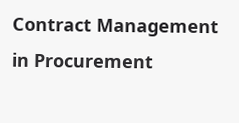Contract Management in Procurement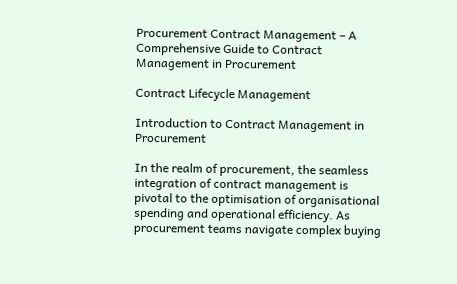Procurement Contract Management – A Comprehensive Guide to Contract Management in Procurement

Contract Lifecycle Management

Introduction to Contract Management in Procurement

In the realm of procurement, the seamless integration of contract management is pivotal to the optimisation of organisational spending and operational efficiency. As procurement teams navigate complex buying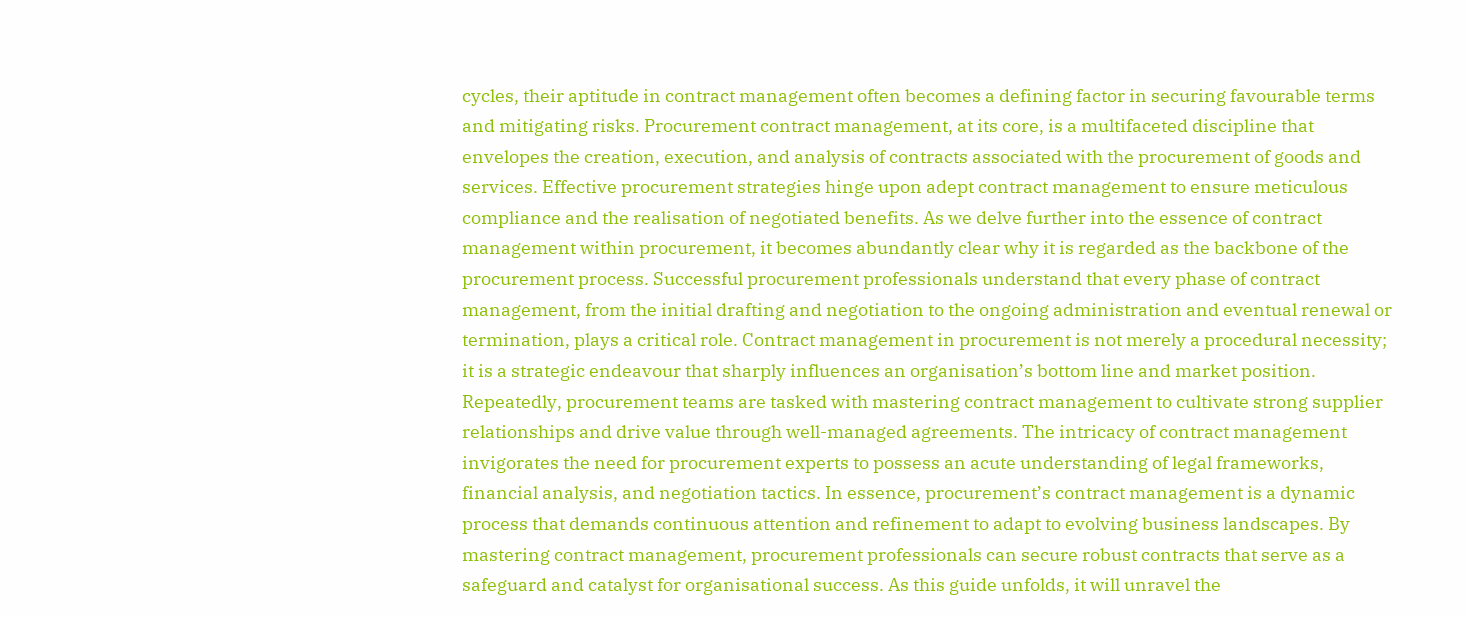cycles, their aptitude in contract management often becomes a defining factor in securing favourable terms and mitigating risks. Procurement contract management, at its core, is a multifaceted discipline that envelopes the creation, execution, and analysis of contracts associated with the procurement of goods and services. Effective procurement strategies hinge upon adept contract management to ensure meticulous compliance and the realisation of negotiated benefits. As we delve further into the essence of contract management within procurement, it becomes abundantly clear why it is regarded as the backbone of the procurement process. Successful procurement professionals understand that every phase of contract management, from the initial drafting and negotiation to the ongoing administration and eventual renewal or termination, plays a critical role. Contract management in procurement is not merely a procedural necessity; it is a strategic endeavour that sharply influences an organisation’s bottom line and market position. Repeatedly, procurement teams are tasked with mastering contract management to cultivate strong supplier relationships and drive value through well-managed agreements. The intricacy of contract management invigorates the need for procurement experts to possess an acute understanding of legal frameworks, financial analysis, and negotiation tactics. In essence, procurement’s contract management is a dynamic process that demands continuous attention and refinement to adapt to evolving business landscapes. By mastering contract management, procurement professionals can secure robust contracts that serve as a safeguard and catalyst for organisational success. As this guide unfolds, it will unravel the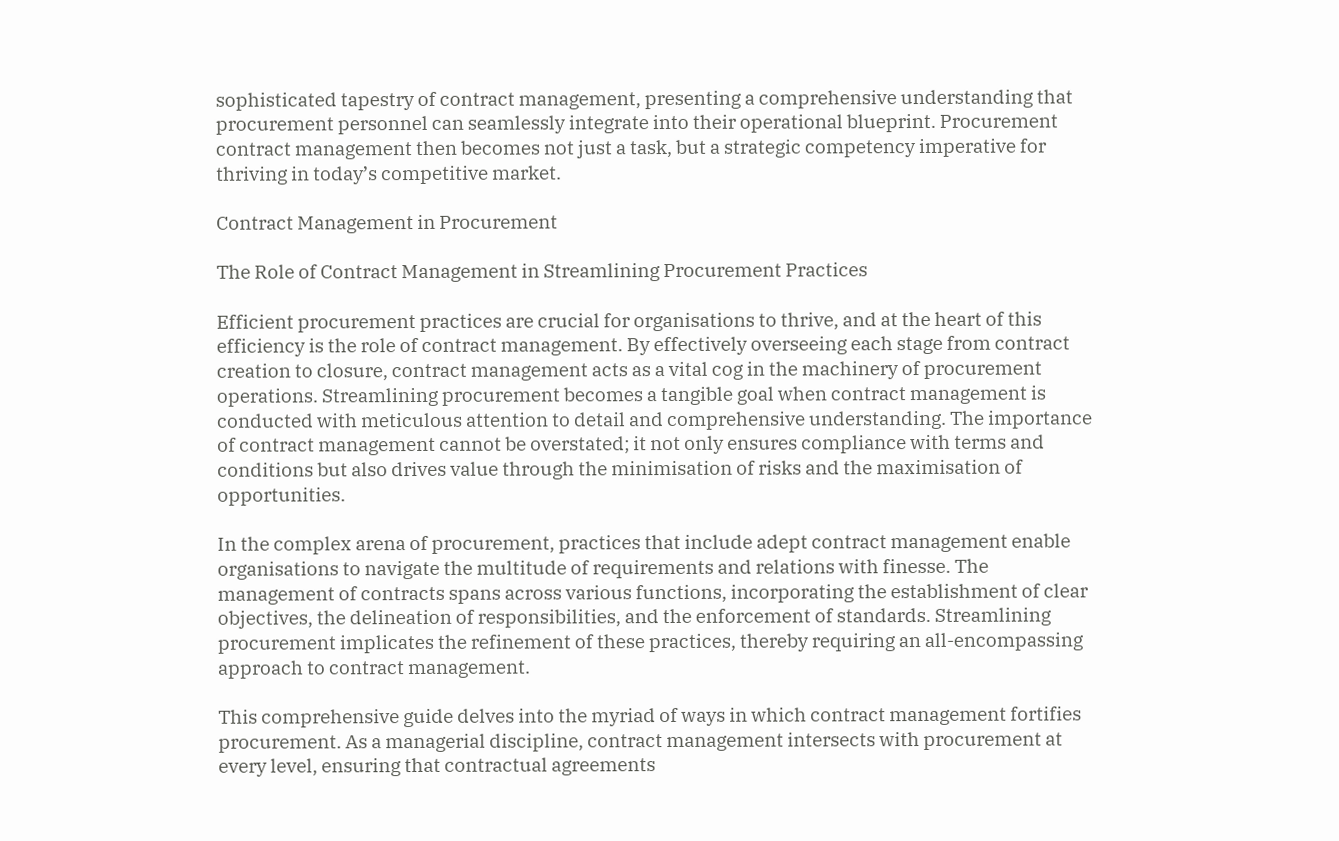sophisticated tapestry of contract management, presenting a comprehensive understanding that procurement personnel can seamlessly integrate into their operational blueprint. Procurement contract management then becomes not just a task, but a strategic competency imperative for thriving in today’s competitive market.

Contract Management in Procurement

The Role of Contract Management in Streamlining Procurement Practices

Efficient procurement practices are crucial for organisations to thrive, and at the heart of this efficiency is the role of contract management. By effectively overseeing each stage from contract creation to closure, contract management acts as a vital cog in the machinery of procurement operations. Streamlining procurement becomes a tangible goal when contract management is conducted with meticulous attention to detail and comprehensive understanding. The importance of contract management cannot be overstated; it not only ensures compliance with terms and conditions but also drives value through the minimisation of risks and the maximisation of opportunities.

In the complex arena of procurement, practices that include adept contract management enable organisations to navigate the multitude of requirements and relations with finesse. The management of contracts spans across various functions, incorporating the establishment of clear objectives, the delineation of responsibilities, and the enforcement of standards. Streamlining procurement implicates the refinement of these practices, thereby requiring an all-encompassing approach to contract management.

This comprehensive guide delves into the myriad of ways in which contract management fortifies procurement. As a managerial discipline, contract management intersects with procurement at every level, ensuring that contractual agreements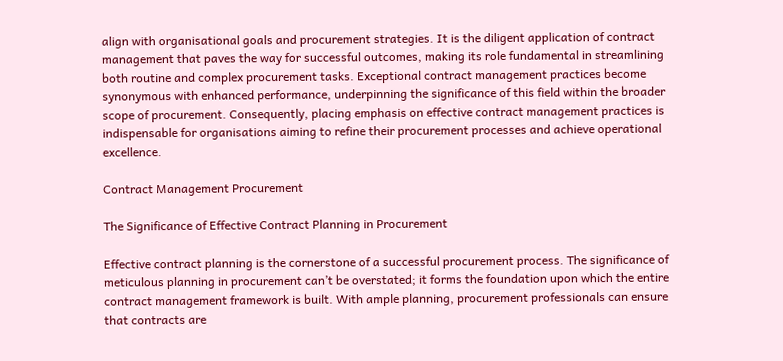align with organisational goals and procurement strategies. It is the diligent application of contract management that paves the way for successful outcomes, making its role fundamental in streamlining both routine and complex procurement tasks. Exceptional contract management practices become synonymous with enhanced performance, underpinning the significance of this field within the broader scope of procurement. Consequently, placing emphasis on effective contract management practices is indispensable for organisations aiming to refine their procurement processes and achieve operational excellence.

Contract Management Procurement

The Significance of Effective Contract Planning in Procurement

Effective contract planning is the cornerstone of a successful procurement process. The significance of meticulous planning in procurement can’t be overstated; it forms the foundation upon which the entire contract management framework is built. With ample planning, procurement professionals can ensure that contracts are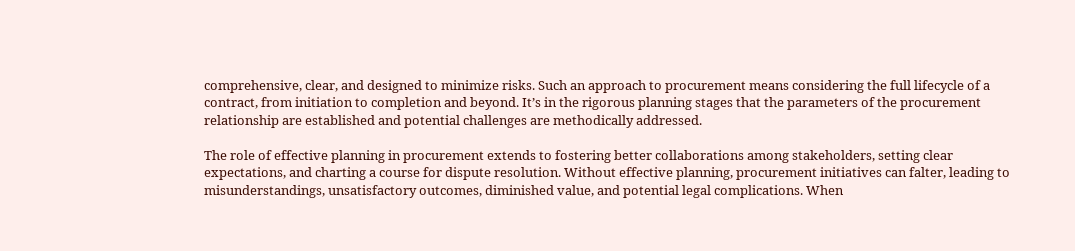comprehensive, clear, and designed to minimize risks. Such an approach to procurement means considering the full lifecycle of a contract, from initiation to completion and beyond. It’s in the rigorous planning stages that the parameters of the procurement relationship are established and potential challenges are methodically addressed.

The role of effective planning in procurement extends to fostering better collaborations among stakeholders, setting clear expectations, and charting a course for dispute resolution. Without effective planning, procurement initiatives can falter, leading to misunderstandings, unsatisfactory outcomes, diminished value, and potential legal complications. When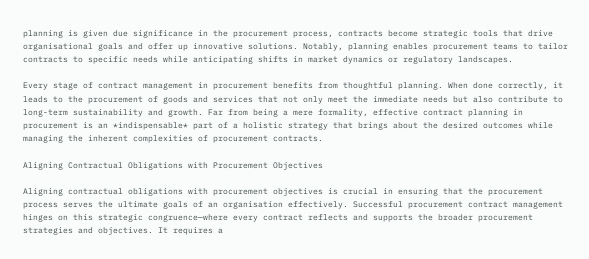planning is given due significance in the procurement process, contracts become strategic tools that drive organisational goals and offer up innovative solutions. Notably, planning enables procurement teams to tailor contracts to specific needs while anticipating shifts in market dynamics or regulatory landscapes.

Every stage of contract management in procurement benefits from thoughtful planning. When done correctly, it leads to the procurement of goods and services that not only meet the immediate needs but also contribute to long-term sustainability and growth. Far from being a mere formality, effective contract planning in procurement is an *indispensable* part of a holistic strategy that brings about the desired outcomes while managing the inherent complexities of procurement contracts.

Aligning Contractual Obligations with Procurement Objectives

Aligning contractual obligations with procurement objectives is crucial in ensuring that the procurement process serves the ultimate goals of an organisation effectively. Successful procurement contract management hinges on this strategic congruence—where every contract reflects and supports the broader procurement strategies and objectives. It requires a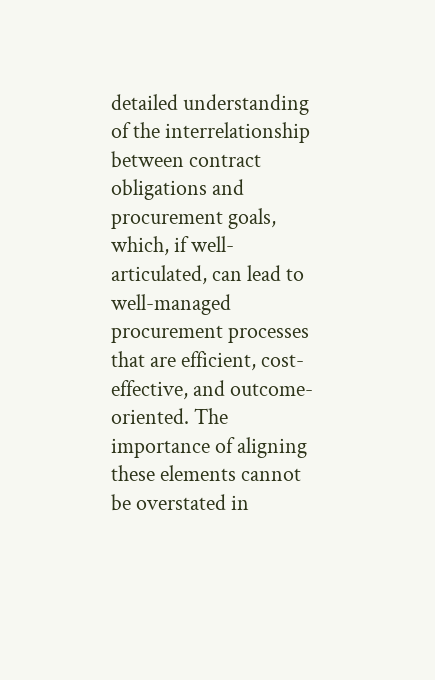detailed understanding of the interrelationship between contract obligations and procurement goals, which, if well-articulated, can lead to well-managed procurement processes that are efficient, cost-effective, and outcome-oriented. The importance of aligning these elements cannot be overstated in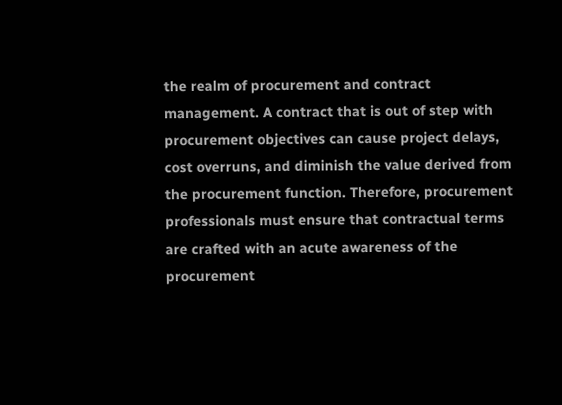the realm of procurement and contract management. A contract that is out of step with procurement objectives can cause project delays, cost overruns, and diminish the value derived from the procurement function. Therefore, procurement professionals must ensure that contractual terms are crafted with an acute awareness of the procurement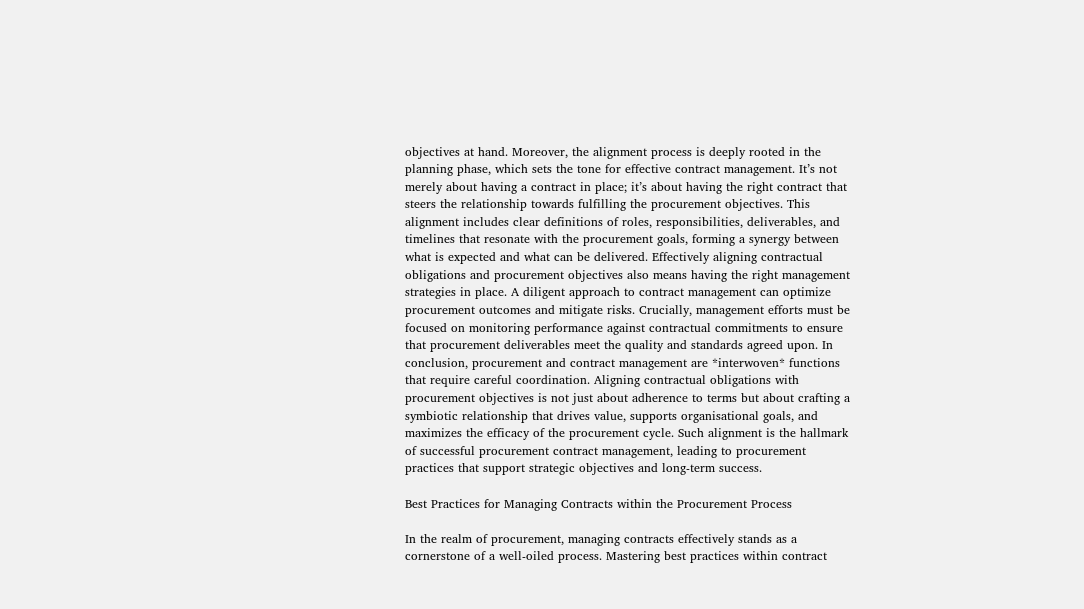objectives at hand. Moreover, the alignment process is deeply rooted in the planning phase, which sets the tone for effective contract management. It’s not merely about having a contract in place; it’s about having the right contract that steers the relationship towards fulfilling the procurement objectives. This alignment includes clear definitions of roles, responsibilities, deliverables, and timelines that resonate with the procurement goals, forming a synergy between what is expected and what can be delivered. Effectively aligning contractual obligations and procurement objectives also means having the right management strategies in place. A diligent approach to contract management can optimize procurement outcomes and mitigate risks. Crucially, management efforts must be focused on monitoring performance against contractual commitments to ensure that procurement deliverables meet the quality and standards agreed upon. In conclusion, procurement and contract management are *interwoven* functions that require careful coordination. Aligning contractual obligations with procurement objectives is not just about adherence to terms but about crafting a symbiotic relationship that drives value, supports organisational goals, and maximizes the efficacy of the procurement cycle. Such alignment is the hallmark of successful procurement contract management, leading to procurement practices that support strategic objectives and long-term success.

Best Practices for Managing Contracts within the Procurement Process

In the realm of procurement, managing contracts effectively stands as a cornerstone of a well-oiled process. Mastering best practices within contract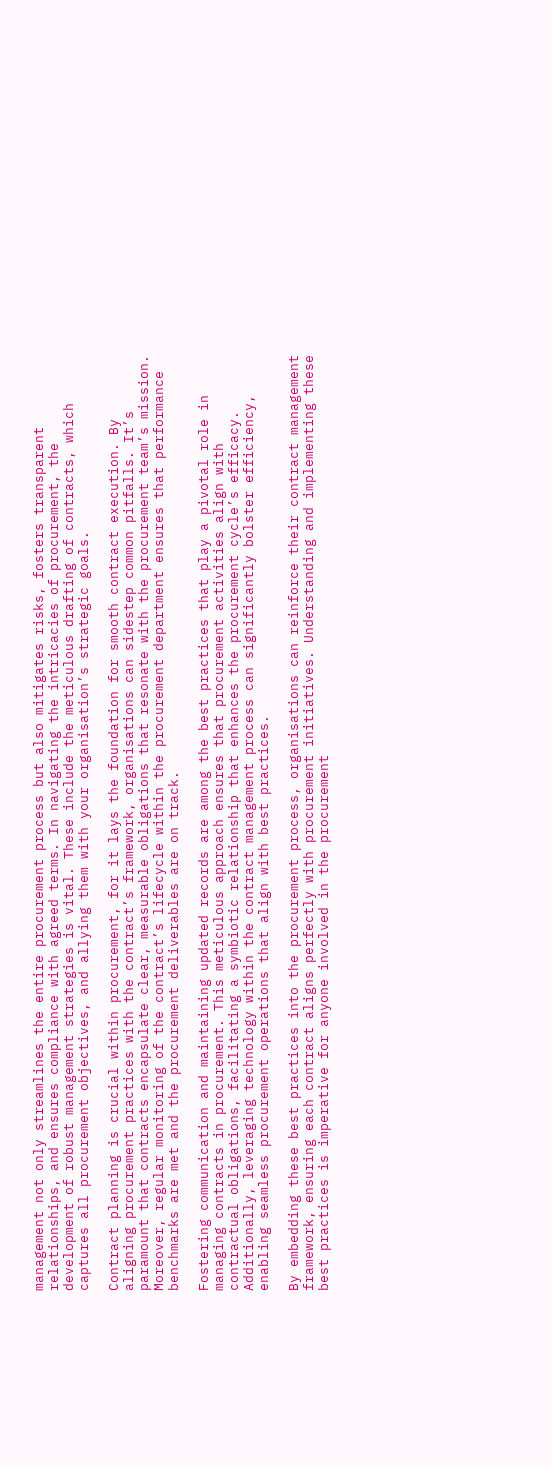management not only streamlines the entire procurement process but also mitigates risks, fosters transparent relationships, and ensures compliance with agreed terms. In navigating the intricacies of procurement, the development of robust management strategies is vital. These include the meticulous drafting of contracts, which captures all procurement objectives, and allying them with your organisation’s strategic goals.

Contract planning is crucial within procurement, for it lays the foundation for smooth contract execution. By aligning procurement practices with the contract’s framework, organisations can sidestep common pitfalls. It’s paramount that contracts encapsulate clear, measurable obligations that resonate with the procurement team’s mission. Moreover, regular monitoring of the contract’s lifecycle within the procurement department ensures that performance benchmarks are met and the procurement deliverables are on track.

Fostering communication and maintaining updated records are among the best practices that play a pivotal role in managing contracts in procurement. This meticulous approach ensures that procurement activities align with contractual obligations, facilitating a symbiotic relationship that enhances the procurement cycle’s efficacy. Additionally, leveraging technology within the contract management process can significantly bolster efficiency, enabling seamless procurement operations that align with best practices.

By embedding these best practices into the procurement process, organisations can reinforce their contract management framework, ensuring each contract aligns perfectly with procurement initiatives. Understanding and implementing these best practices is imperative for anyone involved in the procurement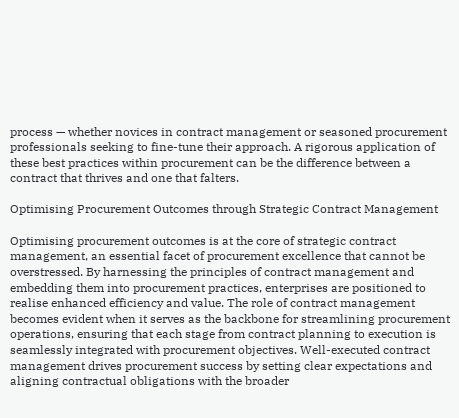process — whether novices in contract management or seasoned procurement professionals seeking to fine-tune their approach. A rigorous application of these best practices within procurement can be the difference between a contract that thrives and one that falters.

Optimising Procurement Outcomes through Strategic Contract Management

Optimising procurement outcomes is at the core of strategic contract management, an essential facet of procurement excellence that cannot be overstressed. By harnessing the principles of contract management and embedding them into procurement practices, enterprises are positioned to realise enhanced efficiency and value. The role of contract management becomes evident when it serves as the backbone for streamlining procurement operations, ensuring that each stage from contract planning to execution is seamlessly integrated with procurement objectives. Well-executed contract management drives procurement success by setting clear expectations and aligning contractual obligations with the broader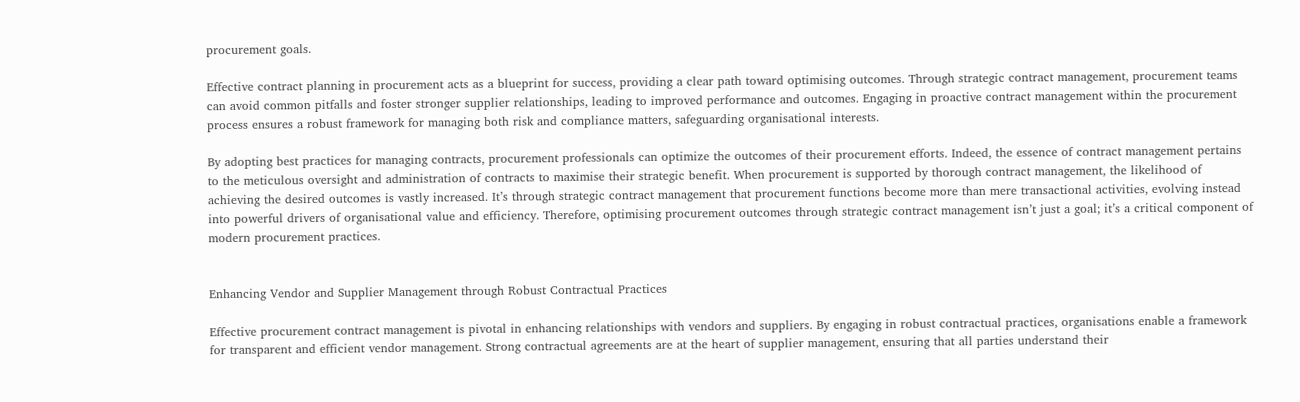procurement goals.

Effective contract planning in procurement acts as a blueprint for success, providing a clear path toward optimising outcomes. Through strategic contract management, procurement teams can avoid common pitfalls and foster stronger supplier relationships, leading to improved performance and outcomes. Engaging in proactive contract management within the procurement process ensures a robust framework for managing both risk and compliance matters, safeguarding organisational interests.

By adopting best practices for managing contracts, procurement professionals can optimize the outcomes of their procurement efforts. Indeed, the essence of contract management pertains to the meticulous oversight and administration of contracts to maximise their strategic benefit. When procurement is supported by thorough contract management, the likelihood of achieving the desired outcomes is vastly increased. It’s through strategic contract management that procurement functions become more than mere transactional activities, evolving instead into powerful drivers of organisational value and efficiency. Therefore, optimising procurement outcomes through strategic contract management isn’t just a goal; it’s a critical component of modern procurement practices.


Enhancing Vendor and Supplier Management through Robust Contractual Practices

Effective procurement contract management is pivotal in enhancing relationships with vendors and suppliers. By engaging in robust contractual practices, organisations enable a framework for transparent and efficient vendor management. Strong contractual agreements are at the heart of supplier management, ensuring that all parties understand their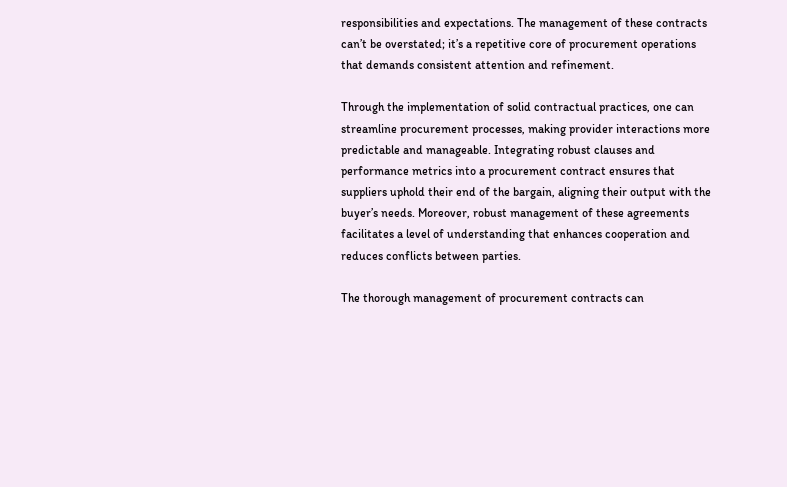responsibilities and expectations. The management of these contracts can’t be overstated; it’s a repetitive core of procurement operations that demands consistent attention and refinement.

Through the implementation of solid contractual practices, one can streamline procurement processes, making provider interactions more predictable and manageable. Integrating robust clauses and performance metrics into a procurement contract ensures that suppliers uphold their end of the bargain, aligning their output with the buyer’s needs. Moreover, robust management of these agreements facilitates a level of understanding that enhances cooperation and reduces conflicts between parties.

The thorough management of procurement contracts can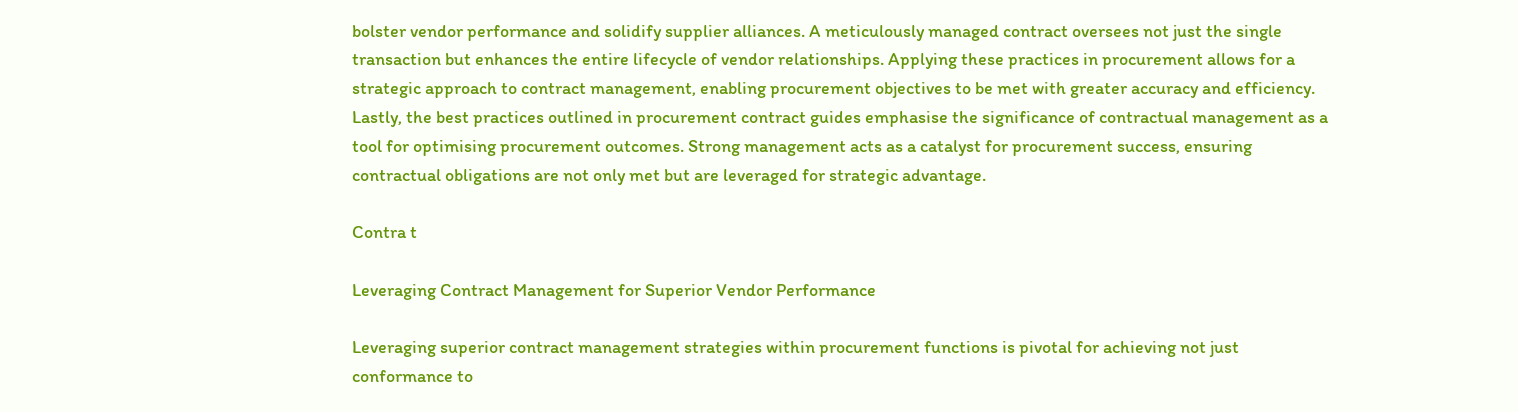bolster vendor performance and solidify supplier alliances. A meticulously managed contract oversees not just the single transaction but enhances the entire lifecycle of vendor relationships. Applying these practices in procurement allows for a strategic approach to contract management, enabling procurement objectives to be met with greater accuracy and efficiency. Lastly, the best practices outlined in procurement contract guides emphasise the significance of contractual management as a tool for optimising procurement outcomes. Strong management acts as a catalyst for procurement success, ensuring contractual obligations are not only met but are leveraged for strategic advantage.

Contra t

Leveraging Contract Management for Superior Vendor Performance

Leveraging superior contract management strategies within procurement functions is pivotal for achieving not just conformance to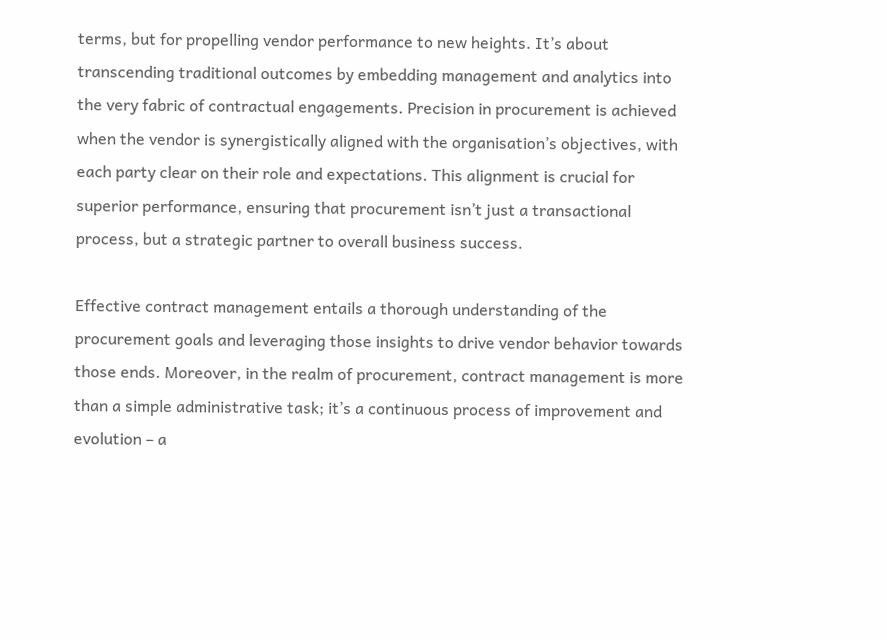terms, but for propelling vendor performance to new heights. It’s about transcending traditional outcomes by embedding management and analytics into the very fabric of contractual engagements. Precision in procurement is achieved when the vendor is synergistically aligned with the organisation’s objectives, with each party clear on their role and expectations. This alignment is crucial for superior performance, ensuring that procurement isn’t just a transactional process, but a strategic partner to overall business success.

Effective contract management entails a thorough understanding of the procurement goals and leveraging those insights to drive vendor behavior towards those ends. Moreover, in the realm of procurement, contract management is more than a simple administrative task; it’s a continuous process of improvement and evolution – a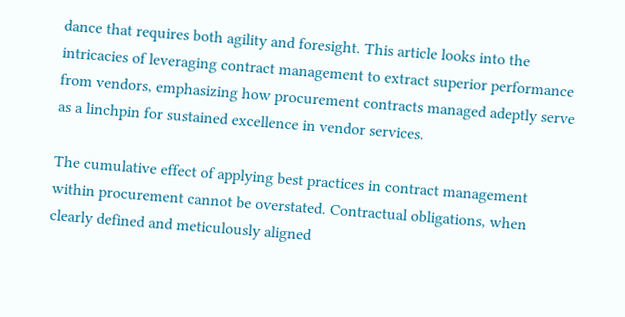dance that requires both agility and foresight. This article looks into the intricacies of leveraging contract management to extract superior performance from vendors, emphasizing how procurement contracts managed adeptly serve as a linchpin for sustained excellence in vendor services.

The cumulative effect of applying best practices in contract management within procurement cannot be overstated. Contractual obligations, when clearly defined and meticulously aligned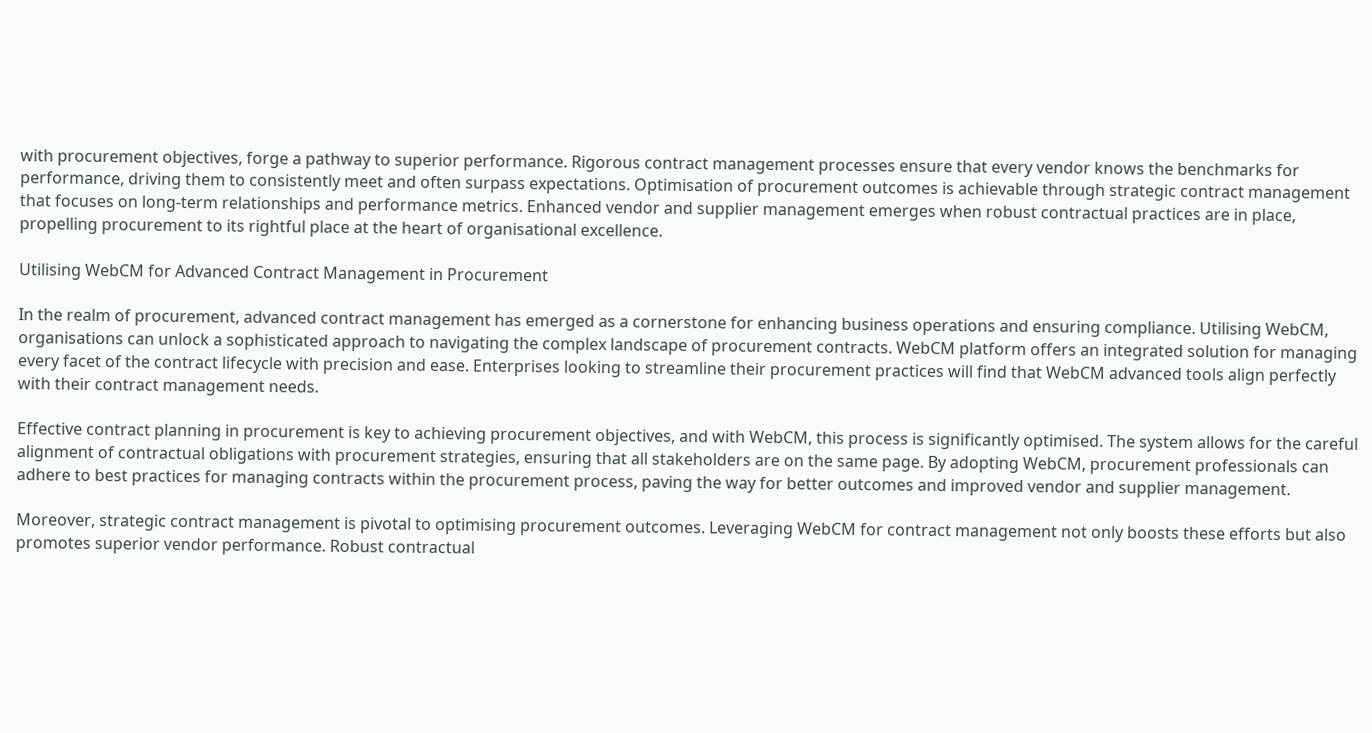with procurement objectives, forge a pathway to superior performance. Rigorous contract management processes ensure that every vendor knows the benchmarks for performance, driving them to consistently meet and often surpass expectations. Optimisation of procurement outcomes is achievable through strategic contract management that focuses on long-term relationships and performance metrics. Enhanced vendor and supplier management emerges when robust contractual practices are in place, propelling procurement to its rightful place at the heart of organisational excellence.

Utilising WebCM for Advanced Contract Management in Procurement

In the realm of procurement, advanced contract management has emerged as a cornerstone for enhancing business operations and ensuring compliance. Utilising WebCM, organisations can unlock a sophisticated approach to navigating the complex landscape of procurement contracts. WebCM platform offers an integrated solution for managing every facet of the contract lifecycle with precision and ease. Enterprises looking to streamline their procurement practices will find that WebCM advanced tools align perfectly with their contract management needs.

Effective contract planning in procurement is key to achieving procurement objectives, and with WebCM, this process is significantly optimised. The system allows for the careful alignment of contractual obligations with procurement strategies, ensuring that all stakeholders are on the same page. By adopting WebCM, procurement professionals can adhere to best practices for managing contracts within the procurement process, paving the way for better outcomes and improved vendor and supplier management.

Moreover, strategic contract management is pivotal to optimising procurement outcomes. Leveraging WebCM for contract management not only boosts these efforts but also promotes superior vendor performance. Robust contractual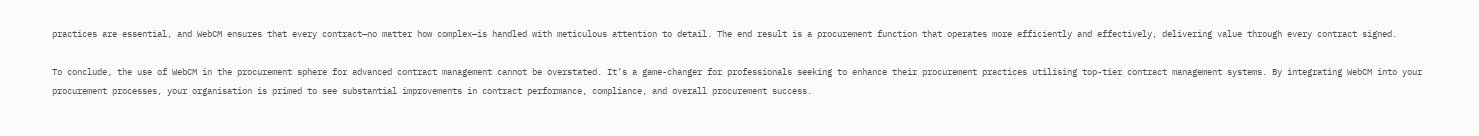practices are essential, and WebCM ensures that every contract—no matter how complex—is handled with meticulous attention to detail. The end result is a procurement function that operates more efficiently and effectively, delivering value through every contract signed.

To conclude, the use of WebCM in the procurement sphere for advanced contract management cannot be overstated. It’s a game-changer for professionals seeking to enhance their procurement practices utilising top-tier contract management systems. By integrating WebCM into your procurement processes, your organisation is primed to see substantial improvements in contract performance, compliance, and overall procurement success.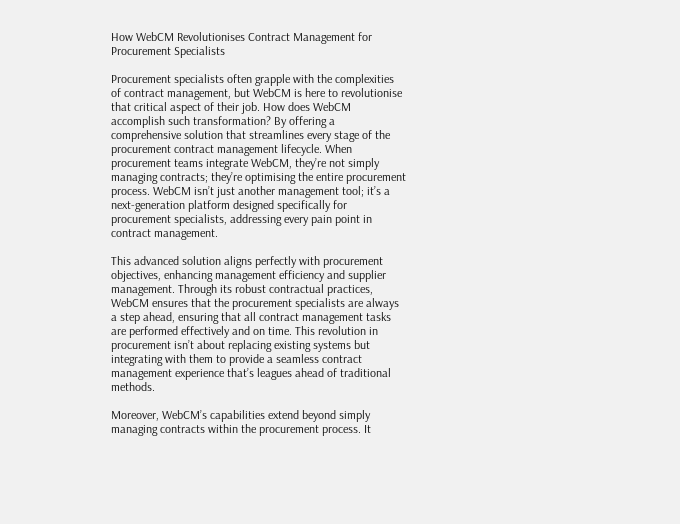How WebCM Revolutionises Contract Management for Procurement Specialists

Procurement specialists often grapple with the complexities of contract management, but WebCM is here to revolutionise that critical aspect of their job. How does WebCM accomplish such transformation? By offering a comprehensive solution that streamlines every stage of the procurement contract management lifecycle. When procurement teams integrate WebCM, they’re not simply managing contracts; they’re optimising the entire procurement process. WebCM isn’t just another management tool; it’s a next-generation platform designed specifically for procurement specialists, addressing every pain point in contract management.

This advanced solution aligns perfectly with procurement objectives, enhancing management efficiency and supplier management. Through its robust contractual practices, WebCM ensures that the procurement specialists are always a step ahead, ensuring that all contract management tasks are performed effectively and on time. This revolution in procurement isn’t about replacing existing systems but integrating with them to provide a seamless contract management experience that’s leagues ahead of traditional methods.

Moreover, WebCM’s capabilities extend beyond simply managing contracts within the procurement process. It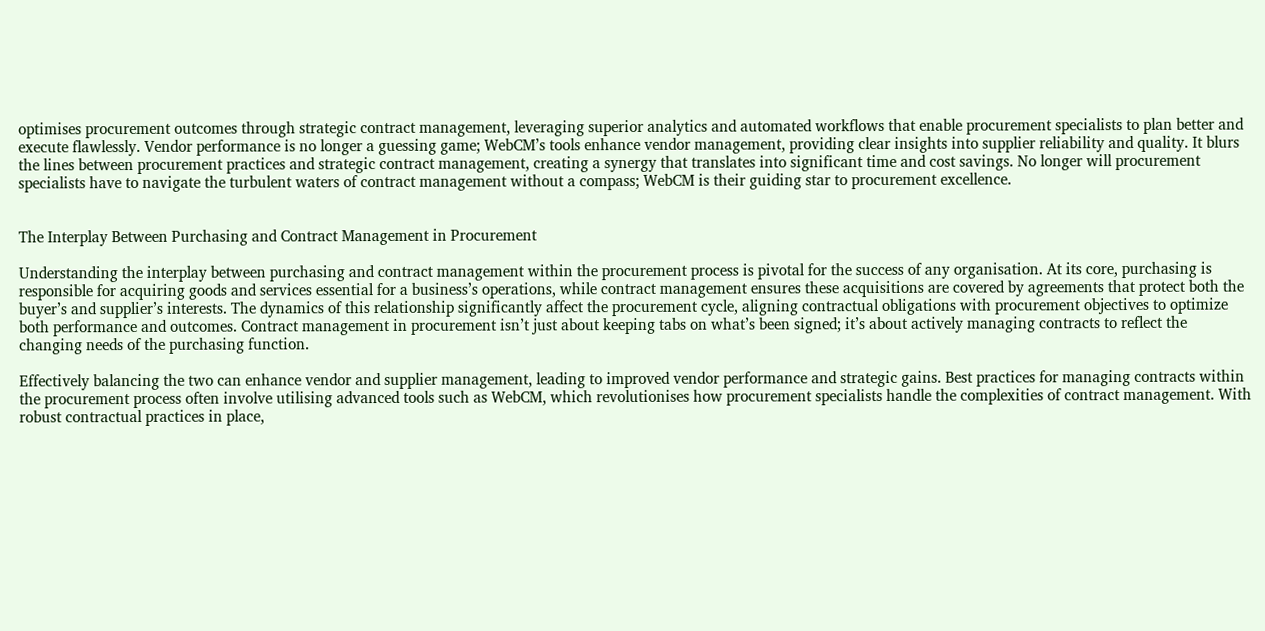optimises procurement outcomes through strategic contract management, leveraging superior analytics and automated workflows that enable procurement specialists to plan better and execute flawlessly. Vendor performance is no longer a guessing game; WebCM’s tools enhance vendor management, providing clear insights into supplier reliability and quality. It blurs the lines between procurement practices and strategic contract management, creating a synergy that translates into significant time and cost savings. No longer will procurement specialists have to navigate the turbulent waters of contract management without a compass; WebCM is their guiding star to procurement excellence.


The Interplay Between Purchasing and Contract Management in Procurement

Understanding the interplay between purchasing and contract management within the procurement process is pivotal for the success of any organisation. At its core, purchasing is responsible for acquiring goods and services essential for a business’s operations, while contract management ensures these acquisitions are covered by agreements that protect both the buyer’s and supplier’s interests. The dynamics of this relationship significantly affect the procurement cycle, aligning contractual obligations with procurement objectives to optimize both performance and outcomes. Contract management in procurement isn’t just about keeping tabs on what’s been signed; it’s about actively managing contracts to reflect the changing needs of the purchasing function.

Effectively balancing the two can enhance vendor and supplier management, leading to improved vendor performance and strategic gains. Best practices for managing contracts within the procurement process often involve utilising advanced tools such as WebCM, which revolutionises how procurement specialists handle the complexities of contract management. With robust contractual practices in place,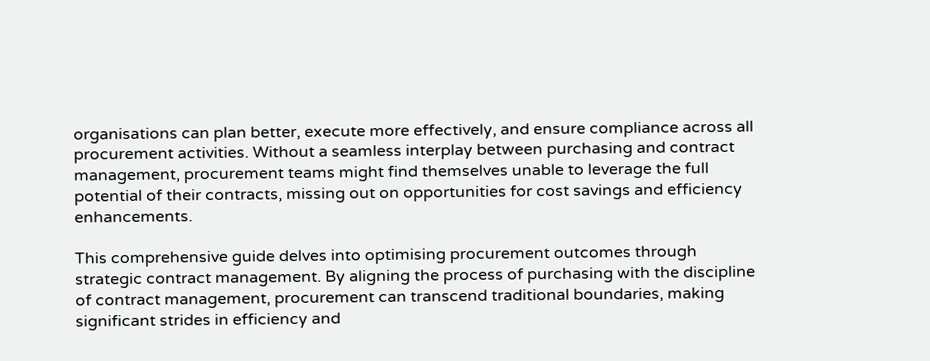organisations can plan better, execute more effectively, and ensure compliance across all procurement activities. Without a seamless interplay between purchasing and contract management, procurement teams might find themselves unable to leverage the full potential of their contracts, missing out on opportunities for cost savings and efficiency enhancements.

This comprehensive guide delves into optimising procurement outcomes through strategic contract management. By aligning the process of purchasing with the discipline of contract management, procurement can transcend traditional boundaries, making significant strides in efficiency and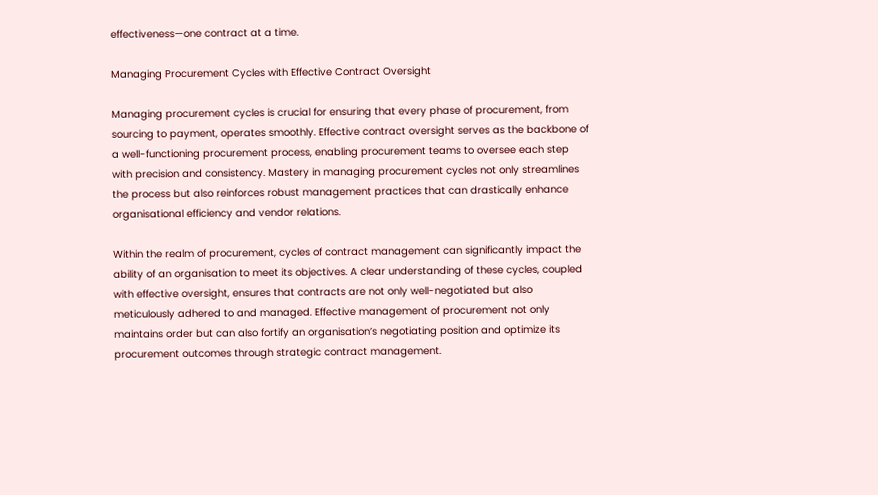effectiveness—one contract at a time.

Managing Procurement Cycles with Effective Contract Oversight

Managing procurement cycles is crucial for ensuring that every phase of procurement, from sourcing to payment, operates smoothly. Effective contract oversight serves as the backbone of a well-functioning procurement process, enabling procurement teams to oversee each step with precision and consistency. Mastery in managing procurement cycles not only streamlines the process but also reinforces robust management practices that can drastically enhance organisational efficiency and vendor relations.

Within the realm of procurement, cycles of contract management can significantly impact the ability of an organisation to meet its objectives. A clear understanding of these cycles, coupled with effective oversight, ensures that contracts are not only well-negotiated but also meticulously adhered to and managed. Effective management of procurement not only maintains order but can also fortify an organisation’s negotiating position and optimize its procurement outcomes through strategic contract management.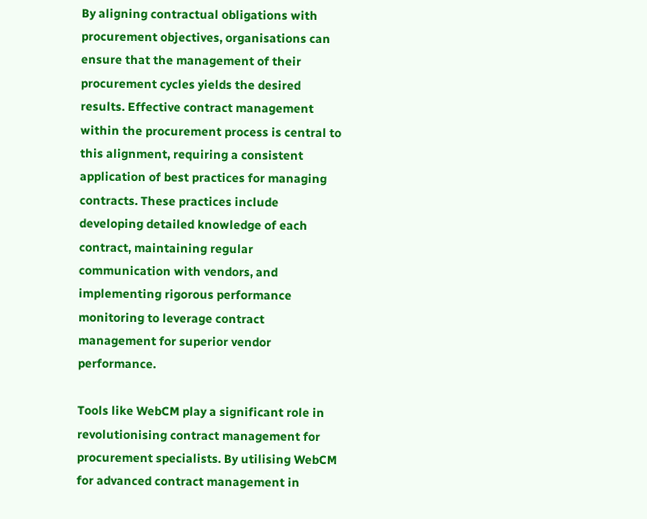By aligning contractual obligations with procurement objectives, organisations can ensure that the management of their procurement cycles yields the desired results. Effective contract management within the procurement process is central to this alignment, requiring a consistent application of best practices for managing contracts. These practices include developing detailed knowledge of each contract, maintaining regular communication with vendors, and implementing rigorous performance monitoring to leverage contract management for superior vendor performance.

Tools like WebCM play a significant role in revolutionising contract management for procurement specialists. By utilising WebCM for advanced contract management in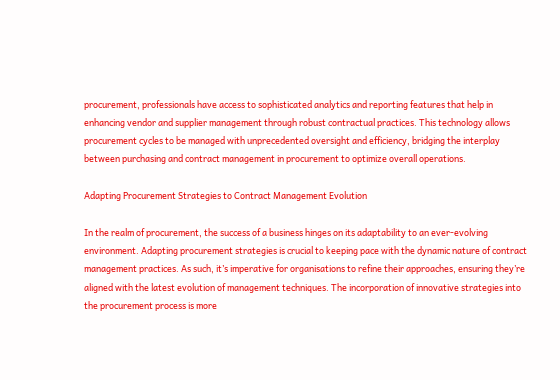procurement, professionals have access to sophisticated analytics and reporting features that help in enhancing vendor and supplier management through robust contractual practices. This technology allows procurement cycles to be managed with unprecedented oversight and efficiency, bridging the interplay between purchasing and contract management in procurement to optimize overall operations.

Adapting Procurement Strategies to Contract Management Evolution

In the realm of procurement, the success of a business hinges on its adaptability to an ever-evolving environment. Adapting procurement strategies is crucial to keeping pace with the dynamic nature of contract management practices. As such, it’s imperative for organisations to refine their approaches, ensuring they’re aligned with the latest evolution of management techniques. The incorporation of innovative strategies into the procurement process is more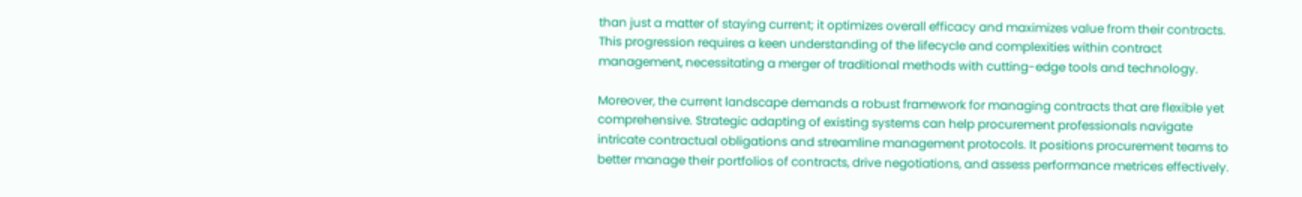than just a matter of staying current; it optimizes overall efficacy and maximizes value from their contracts. This progression requires a keen understanding of the lifecycle and complexities within contract management, necessitating a merger of traditional methods with cutting-edge tools and technology.

Moreover, the current landscape demands a robust framework for managing contracts that are flexible yet comprehensive. Strategic adapting of existing systems can help procurement professionals navigate intricate contractual obligations and streamline management protocols. It positions procurement teams to better manage their portfolios of contracts, drive negotiations, and assess performance metrices effectively.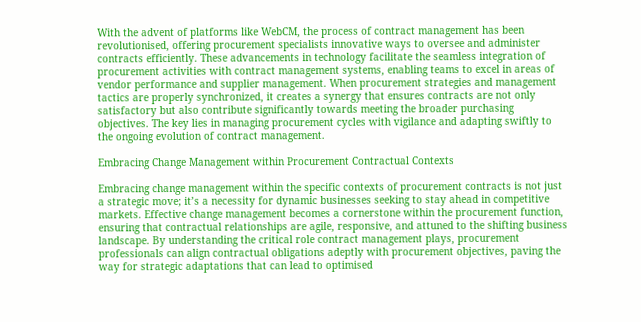With the advent of platforms like WebCM, the process of contract management has been revolutionised, offering procurement specialists innovative ways to oversee and administer contracts efficiently. These advancements in technology facilitate the seamless integration of procurement activities with contract management systems, enabling teams to excel in areas of vendor performance and supplier management. When procurement strategies and management tactics are properly synchronized, it creates a synergy that ensures contracts are not only satisfactory but also contribute significantly towards meeting the broader purchasing objectives. The key lies in managing procurement cycles with vigilance and adapting swiftly to the ongoing evolution of contract management.

Embracing Change Management within Procurement Contractual Contexts

Embracing change management within the specific contexts of procurement contracts is not just a strategic move; it’s a necessity for dynamic businesses seeking to stay ahead in competitive markets. Effective change management becomes a cornerstone within the procurement function, ensuring that contractual relationships are agile, responsive, and attuned to the shifting business landscape. By understanding the critical role contract management plays, procurement professionals can align contractual obligations adeptly with procurement objectives, paving the way for strategic adaptations that can lead to optimised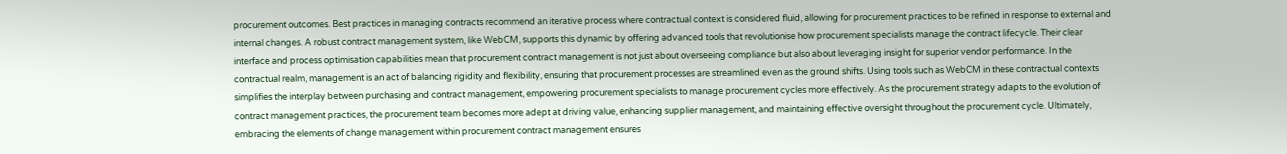procurement outcomes. Best practices in managing contracts recommend an iterative process where contractual context is considered fluid, allowing for procurement practices to be refined in response to external and internal changes. A robust contract management system, like WebCM, supports this dynamic by offering advanced tools that revolutionise how procurement specialists manage the contract lifecycle. Their clear interface and process optimisation capabilities mean that procurement contract management is not just about overseeing compliance but also about leveraging insight for superior vendor performance. In the contractual realm, management is an act of balancing rigidity and flexibility, ensuring that procurement processes are streamlined even as the ground shifts. Using tools such as WebCM in these contractual contexts simplifies the interplay between purchasing and contract management, empowering procurement specialists to manage procurement cycles more effectively. As the procurement strategy adapts to the evolution of contract management practices, the procurement team becomes more adept at driving value, enhancing supplier management, and maintaining effective oversight throughout the procurement cycle. Ultimately, embracing the elements of change management within procurement contract management ensures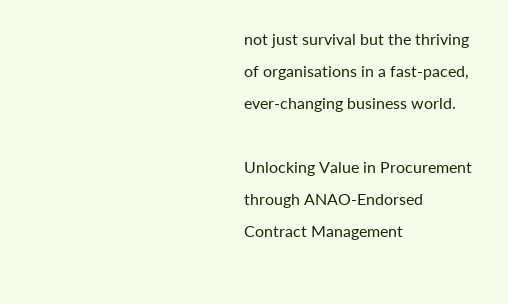not just survival but the thriving of organisations in a fast-paced, ever-changing business world.

Unlocking Value in Procurement through ANAO-Endorsed Contract Management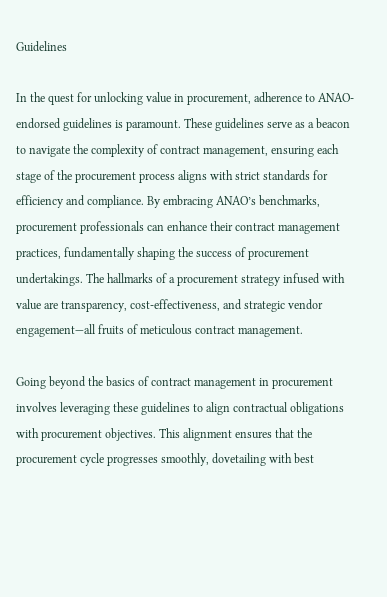Guidelines

In the quest for unlocking value in procurement, adherence to ANAO-endorsed guidelines is paramount. These guidelines serve as a beacon to navigate the complexity of contract management, ensuring each stage of the procurement process aligns with strict standards for efficiency and compliance. By embracing ANAO’s benchmarks, procurement professionals can enhance their contract management practices, fundamentally shaping the success of procurement undertakings. The hallmarks of a procurement strategy infused with value are transparency, cost-effectiveness, and strategic vendor engagement—all fruits of meticulous contract management.

Going beyond the basics of contract management in procurement involves leveraging these guidelines to align contractual obligations with procurement objectives. This alignment ensures that the procurement cycle progresses smoothly, dovetailing with best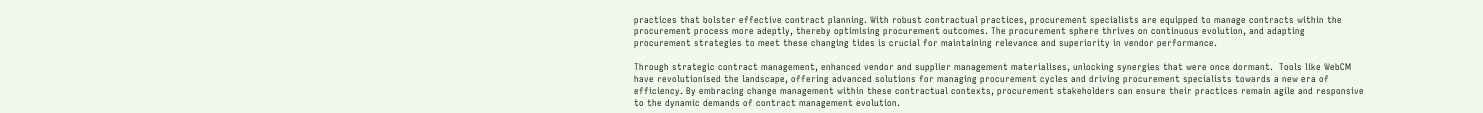practices that bolster effective contract planning. With robust contractual practices, procurement specialists are equipped to manage contracts within the procurement process more adeptly, thereby optimising procurement outcomes. The procurement sphere thrives on continuous evolution, and adapting procurement strategies to meet these changing tides is crucial for maintaining relevance and superiority in vendor performance.

Through strategic contract management, enhanced vendor and supplier management materialises, unlocking synergies that were once dormant.  Tools like WebCM have revolutionised the landscape, offering advanced solutions for managing procurement cycles and driving procurement specialists towards a new era of efficiency. By embracing change management within these contractual contexts, procurement stakeholders can ensure their practices remain agile and responsive to the dynamic demands of contract management evolution.